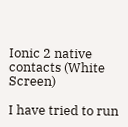Ionic 2 native contacts (White Screen)

I have tried to run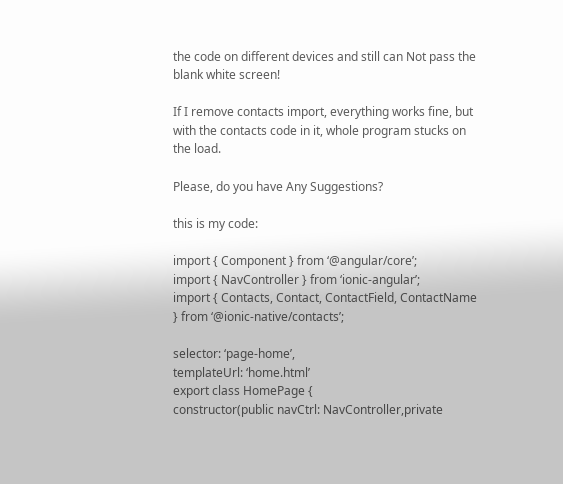the code on different devices and still can Not pass the blank white screen!

If I remove contacts import, everything works fine, but with the contacts code in it, whole program stucks on the load.

Please, do you have Any Suggestions?

this is my code:

import { Component } from ‘@angular/core’;
import { NavController } from ‘ionic-angular’;
import { Contacts, Contact, ContactField, ContactName } from ‘@ionic-native/contacts’;

selector: ‘page-home’,
templateUrl: ‘home.html’
export class HomePage {
constructor(public navCtrl: NavController,private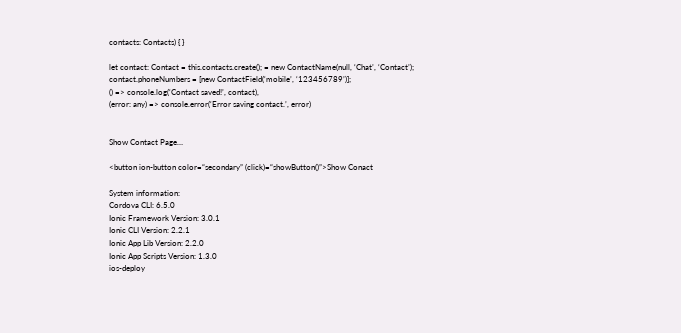contacts: Contacts) { }

let contact: Contact = this.contacts.create(); = new ContactName(null, ‘Chat’, ‘Contact’);
contact.phoneNumbers = [new ContactField(‘mobile’, ‘123456789’)];
() => console.log(‘Contact saved!’, contact),
(error: any) => console.error(‘Error saving contact.’, error)


Show Contact Page…

<button ion-button color=“secondary” (click)=“showButton()”>Show Conact

System information:
Cordova CLI: 6.5.0
Ionic Framework Version: 3.0.1
Ionic CLI Version: 2.2.1
Ionic App Lib Version: 2.2.0
Ionic App Scripts Version: 1.3.0
ios-deploy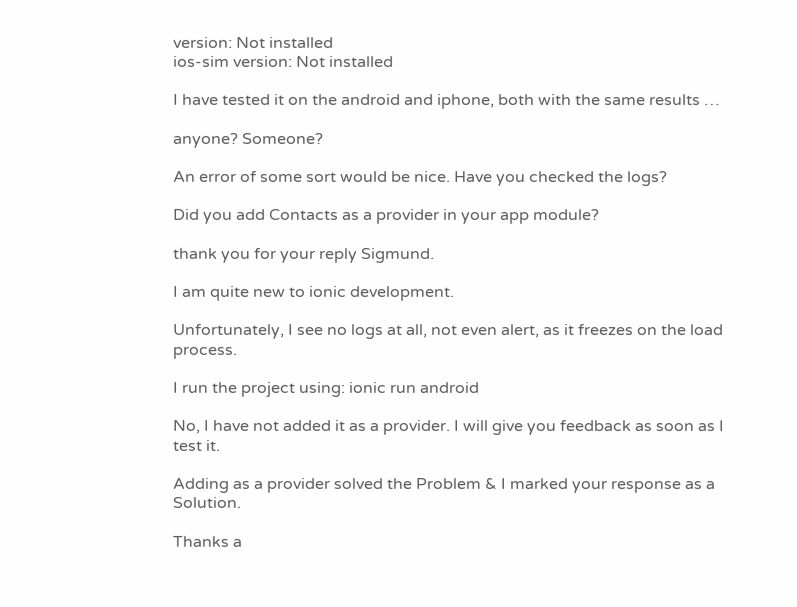version: Not installed
ios-sim version: Not installed

I have tested it on the android and iphone, both with the same results …

anyone? Someone?

An error of some sort would be nice. Have you checked the logs?

Did you add Contacts as a provider in your app module?

thank you for your reply Sigmund.

I am quite new to ionic development.

Unfortunately, I see no logs at all, not even alert, as it freezes on the load process.

I run the project using: ionic run android

No, I have not added it as a provider. I will give you feedback as soon as I test it.

Adding as a provider solved the Problem & I marked your response as a Solution.

Thanks a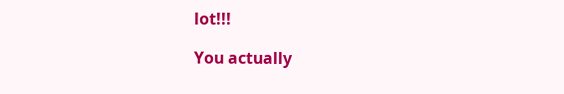lot!!!

You actually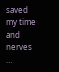saved my time and nerves …